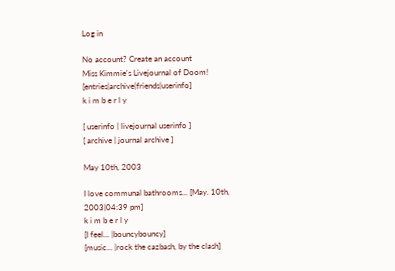Log in

No account? Create an account
Miss Kimmie's Livejournal of Doom! [entries|archive|friends|userinfo]
k i m b e r l y

[ userinfo | livejournal userinfo ]
[ archive | journal archive ]

May 10th, 2003

I love communal bathrooms... [May. 10th, 2003|04:39 pm]
k i m b e r l y
[I feel... |bouncybouncy]
[music... |rock the cazbash, by the clash]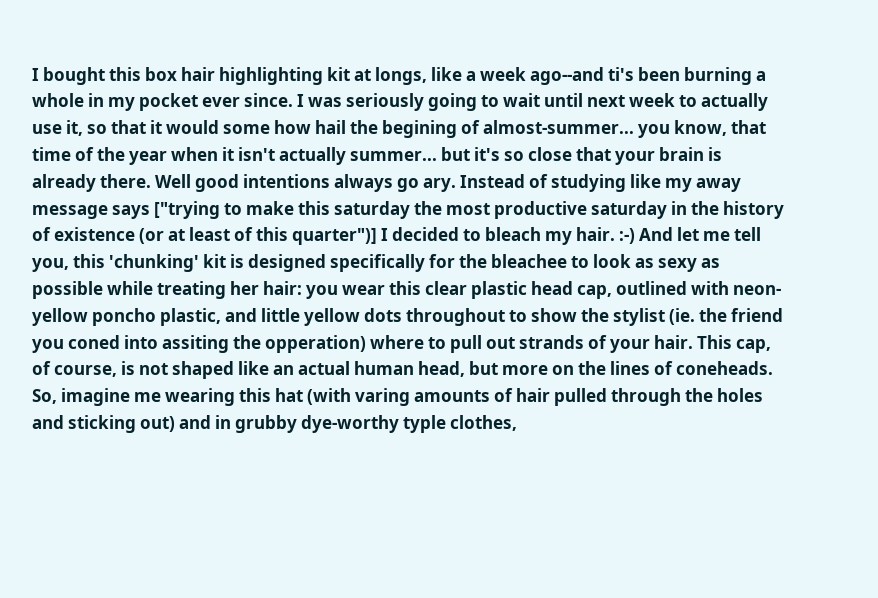I bought this box hair highlighting kit at longs, like a week ago--and ti's been burning a whole in my pocket ever since. I was seriously going to wait until next week to actually use it, so that it would some how hail the begining of almost-summer... you know, that time of the year when it isn't actually summer... but it's so close that your brain is already there. Well good intentions always go ary. Instead of studying like my away message says ["trying to make this saturday the most productive saturday in the history of existence (or at least of this quarter")] I decided to bleach my hair. :-) And let me tell you, this 'chunking' kit is designed specifically for the bleachee to look as sexy as possible while treating her hair: you wear this clear plastic head cap, outlined with neon-yellow poncho plastic, and little yellow dots throughout to show the stylist (ie. the friend you coned into assiting the opperation) where to pull out strands of your hair. This cap, of course, is not shaped like an actual human head, but more on the lines of coneheads. So, imagine me wearing this hat (with varing amounts of hair pulled through the holes and sticking out) and in grubby dye-worthy typle clothes,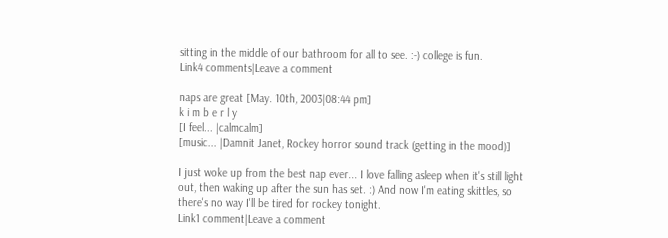sitting in the middle of our bathroom for all to see. :-) college is fun.
Link4 comments|Leave a comment

naps are great [May. 10th, 2003|08:44 pm]
k i m b e r l y
[I feel... |calmcalm]
[music... |Damnit Janet, Rockey horror sound track (getting in the mood)]

I just woke up from the best nap ever... I love falling asleep when it's still light out, then waking up after the sun has set. :) And now I'm eating skittles, so there's no way I'll be tired for rockey tonight.
Link1 comment|Leave a comment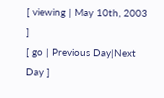[ viewing | May 10th, 2003 ]
[ go | Previous Day|Next Day ]